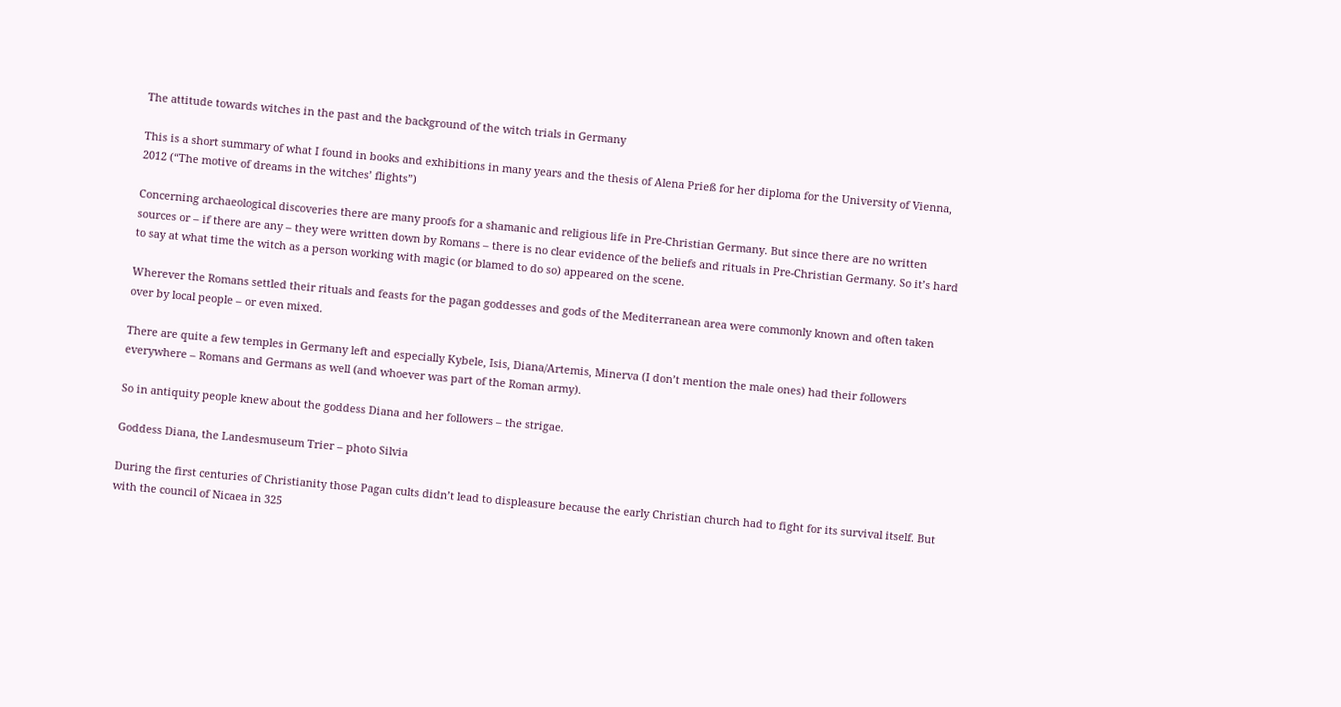The attitude towards witches in the past and the background of the witch trials in Germany

This is a short summary of what I found in books and exhibitions in many years and the thesis of Alena Prieß for her diploma for the University of Vienna, 2012 (“The motive of dreams in the witches’ flights”)

Concerning archaeological discoveries there are many proofs for a shamanic and religious life in Pre-Christian Germany. But since there are no written sources or – if there are any – they were written down by Romans – there is no clear evidence of the beliefs and rituals in Pre-Christian Germany. So it’s hard to say at what time the witch as a person working with magic (or blamed to do so) appeared on the scene.

Wherever the Romans settled their rituals and feasts for the pagan goddesses and gods of the Mediterranean area were commonly known and often taken over by local people – or even mixed.

There are quite a few temples in Germany left and especially Kybele, Isis, Diana/Artemis, Minerva (I don’t mention the male ones) had their followers everywhere – Romans and Germans as well (and whoever was part of the Roman army).

So in antiquity people knew about the goddess Diana and her followers – the strigae.

Goddess Diana, the Landesmuseum Trier – photo Silvia

During the first centuries of Christianity those Pagan cults didn’t lead to displeasure because the early Christian church had to fight for its survival itself. But with the council of Nicaea in 325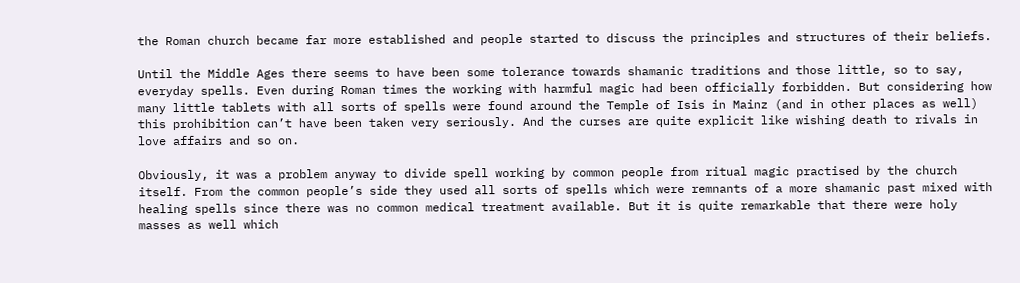the Roman church became far more established and people started to discuss the principles and structures of their beliefs.

Until the Middle Ages there seems to have been some tolerance towards shamanic traditions and those little, so to say, everyday spells. Even during Roman times the working with harmful magic had been officially forbidden. But considering how many little tablets with all sorts of spells were found around the Temple of Isis in Mainz (and in other places as well) this prohibition can’t have been taken very seriously. And the curses are quite explicit like wishing death to rivals in love affairs and so on.

Obviously, it was a problem anyway to divide spell working by common people from ritual magic practised by the church itself. From the common people’s side they used all sorts of spells which were remnants of a more shamanic past mixed with healing spells since there was no common medical treatment available. But it is quite remarkable that there were holy masses as well which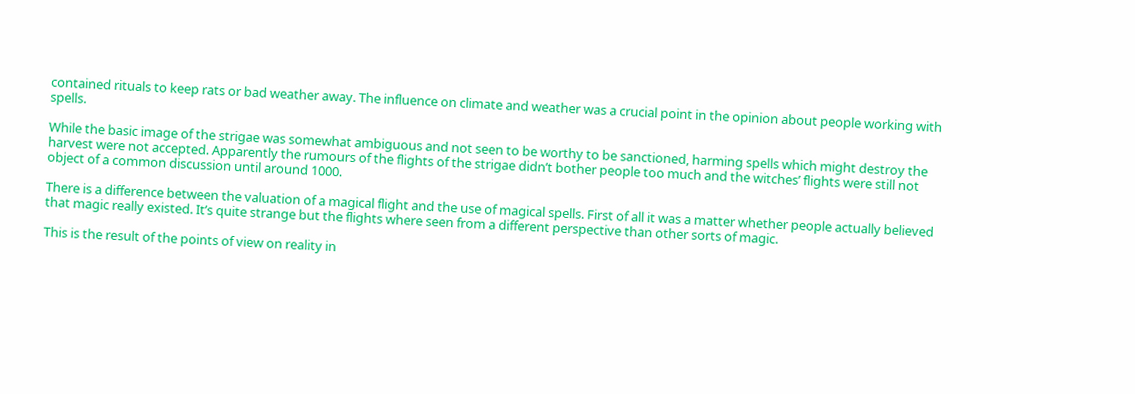contained rituals to keep rats or bad weather away. The influence on climate and weather was a crucial point in the opinion about people working with spells.

While the basic image of the strigae was somewhat ambiguous and not seen to be worthy to be sanctioned, harming spells which might destroy the harvest were not accepted. Apparently the rumours of the flights of the strigae didn’t bother people too much and the witches’ flights were still not object of a common discussion until around 1000.

There is a difference between the valuation of a magical flight and the use of magical spells. First of all it was a matter whether people actually believed that magic really existed. It’s quite strange but the flights where seen from a different perspective than other sorts of magic.

This is the result of the points of view on reality in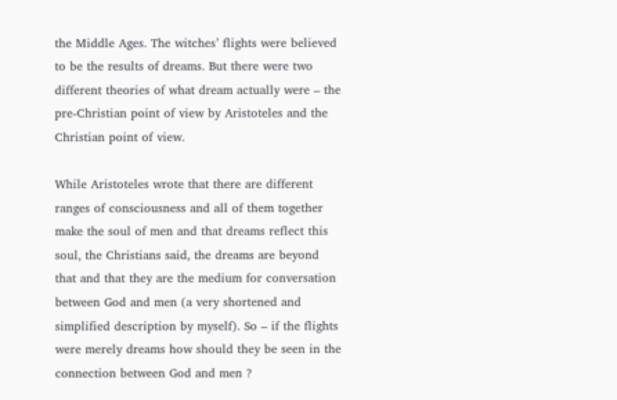the Middle Ages. The witches’ flights were believed to be the results of dreams. But there were two different theories of what dream actually were – the pre-Christian point of view by Aristoteles and the Christian point of view.

While Aristoteles wrote that there are different ranges of consciousness and all of them together make the soul of men and that dreams reflect this soul, the Christians said, the dreams are beyond that and that they are the medium for conversation between God and men (a very shortened and simplified description by myself). So – if the flights were merely dreams how should they be seen in the connection between God and men ?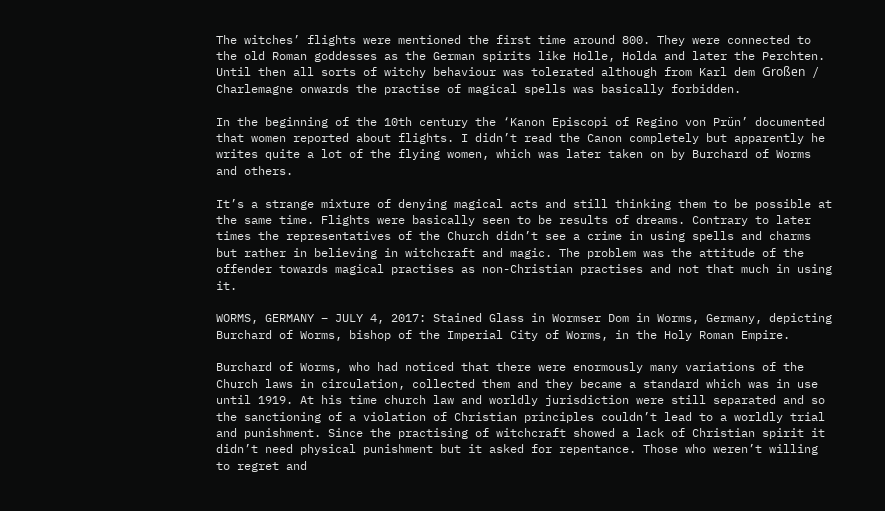The witches’ flights were mentioned the first time around 800. They were connected to the old Roman goddesses as the German spirits like Holle, Holda and later the Perchten. Until then all sorts of witchy behaviour was tolerated although from Karl dem Großen / Charlemagne onwards the practise of magical spells was basically forbidden.

In the beginning of the 10th century the ‘Kanon Episcopi of Regino von Prün’ documented that women reported about flights. I didn’t read the Canon completely but apparently he writes quite a lot of the flying women, which was later taken on by Burchard of Worms and others.

It’s a strange mixture of denying magical acts and still thinking them to be possible at the same time. Flights were basically seen to be results of dreams. Contrary to later times the representatives of the Church didn’t see a crime in using spells and charms but rather in believing in witchcraft and magic. The problem was the attitude of the offender towards magical practises as non-Christian practises and not that much in using it.

WORMS, GERMANY – JULY 4, 2017: Stained Glass in Wormser Dom in Worms, Germany, depicting Burchard of Worms, bishop of the Imperial City of Worms, in the Holy Roman Empire.

Burchard of Worms, who had noticed that there were enormously many variations of the Church laws in circulation, collected them and they became a standard which was in use until 1919. At his time church law and worldly jurisdiction were still separated and so the sanctioning of a violation of Christian principles couldn’t lead to a worldly trial and punishment. Since the practising of witchcraft showed a lack of Christian spirit it didn’t need physical punishment but it asked for repentance. Those who weren’t willing to regret and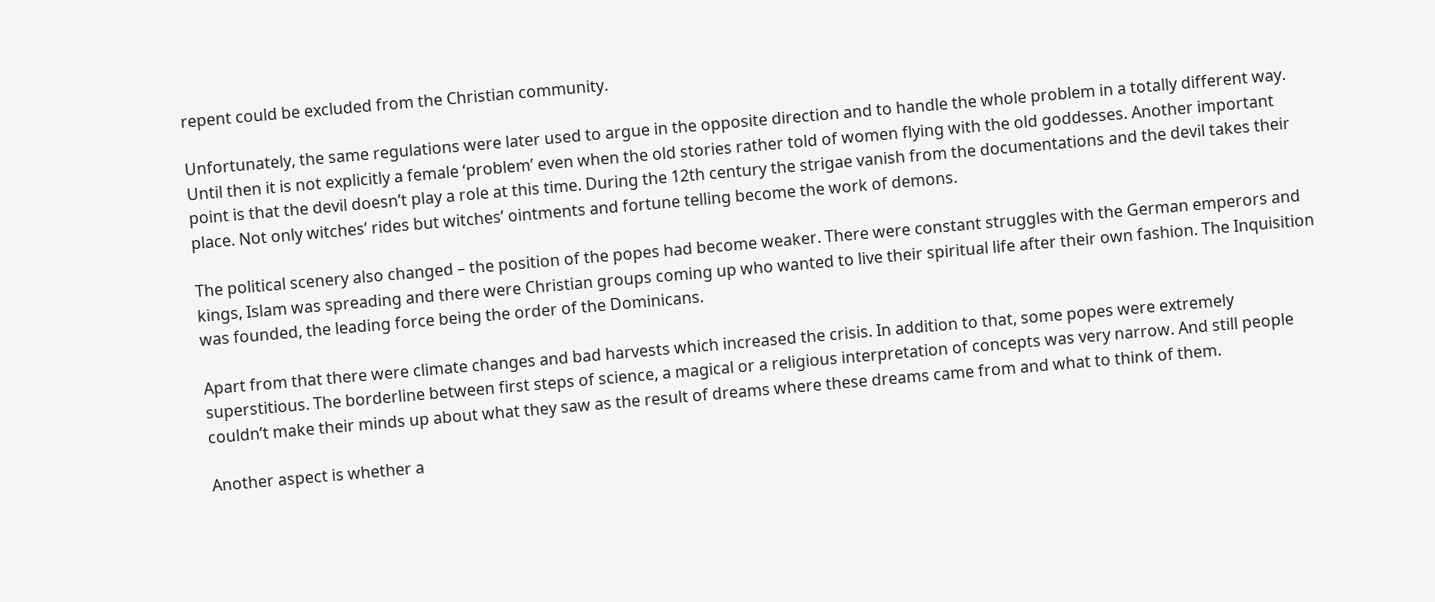repent could be excluded from the Christian community.

Unfortunately, the same regulations were later used to argue in the opposite direction and to handle the whole problem in a totally different way. Until then it is not explicitly a female ‘problem’ even when the old stories rather told of women flying with the old goddesses. Another important point is that the devil doesn’t play a role at this time. During the 12th century the strigae vanish from the documentations and the devil takes their place. Not only witches’ rides but witches’ ointments and fortune telling become the work of demons.

The political scenery also changed – the position of the popes had become weaker. There were constant struggles with the German emperors and kings, Islam was spreading and there were Christian groups coming up who wanted to live their spiritual life after their own fashion. The Inquisition was founded, the leading force being the order of the Dominicans.

Apart from that there were climate changes and bad harvests which increased the crisis. In addition to that, some popes were extremely superstitious. The borderline between first steps of science, a magical or a religious interpretation of concepts was very narrow. And still people couldn’t make their minds up about what they saw as the result of dreams where these dreams came from and what to think of them.

Another aspect is whether a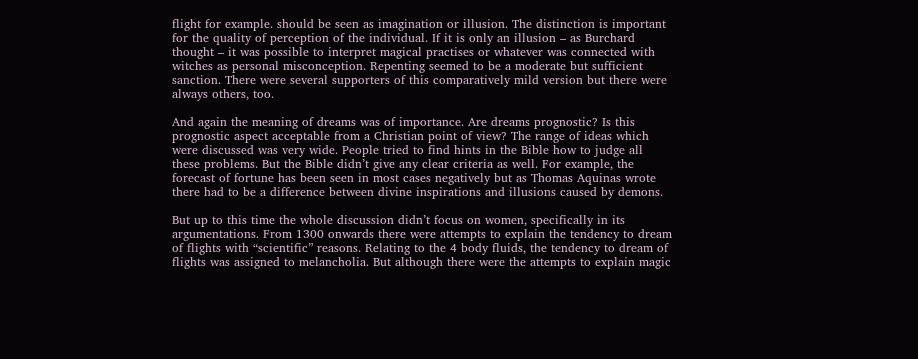flight for example. should be seen as imagination or illusion. The distinction is important for the quality of perception of the individual. If it is only an illusion – as Burchard thought – it was possible to interpret magical practises or whatever was connected with witches as personal misconception. Repenting seemed to be a moderate but sufficient sanction. There were several supporters of this comparatively mild version but there were always others, too.

And again the meaning of dreams was of importance. Are dreams prognostic? Is this prognostic aspect acceptable from a Christian point of view? The range of ideas which were discussed was very wide. People tried to find hints in the Bible how to judge all these problems. But the Bible didn’t give any clear criteria as well. For example, the forecast of fortune has been seen in most cases negatively but as Thomas Aquinas wrote there had to be a difference between divine inspirations and illusions caused by demons.

But up to this time the whole discussion didn’t focus on women, specifically in its argumentations. From 1300 onwards there were attempts to explain the tendency to dream of flights with “scientific” reasons. Relating to the 4 body fluids, the tendency to dream of flights was assigned to melancholia. But although there were the attempts to explain magic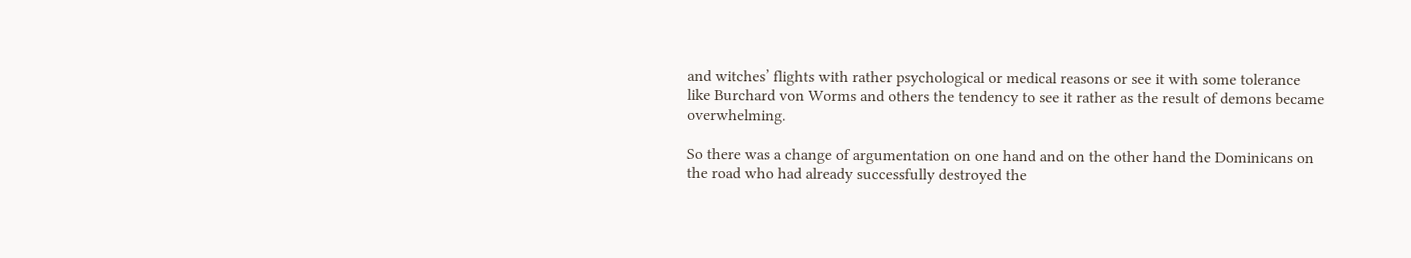and witches’ flights with rather psychological or medical reasons or see it with some tolerance like Burchard von Worms and others the tendency to see it rather as the result of demons became overwhelming.

So there was a change of argumentation on one hand and on the other hand the Dominicans on the road who had already successfully destroyed the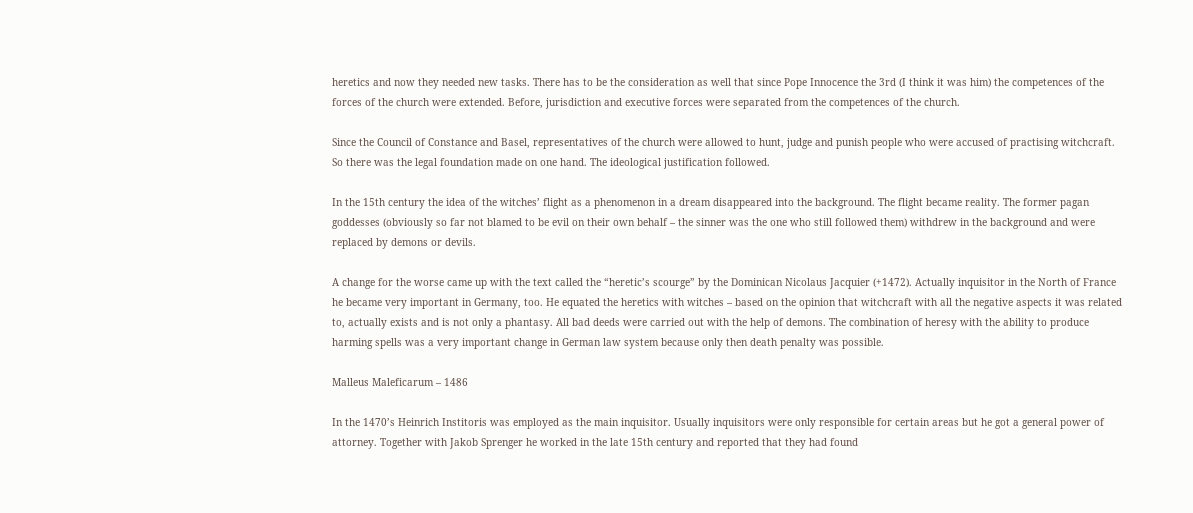heretics and now they needed new tasks. There has to be the consideration as well that since Pope Innocence the 3rd (I think it was him) the competences of the forces of the church were extended. Before, jurisdiction and executive forces were separated from the competences of the church.

Since the Council of Constance and Basel, representatives of the church were allowed to hunt, judge and punish people who were accused of practising witchcraft. So there was the legal foundation made on one hand. The ideological justification followed.

In the 15th century the idea of the witches’ flight as a phenomenon in a dream disappeared into the background. The flight became reality. The former pagan goddesses (obviously so far not blamed to be evil on their own behalf – the sinner was the one who still followed them) withdrew in the background and were replaced by demons or devils.

A change for the worse came up with the text called the “heretic’s scourge” by the Dominican Nicolaus Jacquier (+1472). Actually inquisitor in the North of France he became very important in Germany, too. He equated the heretics with witches – based on the opinion that witchcraft with all the negative aspects it was related to, actually exists and is not only a phantasy. All bad deeds were carried out with the help of demons. The combination of heresy with the ability to produce harming spells was a very important change in German law system because only then death penalty was possible.

Malleus Maleficarum – 1486

In the 1470’s Heinrich Institoris was employed as the main inquisitor. Usually inquisitors were only responsible for certain areas but he got a general power of attorney. Together with Jakob Sprenger he worked in the late 15th century and reported that they had found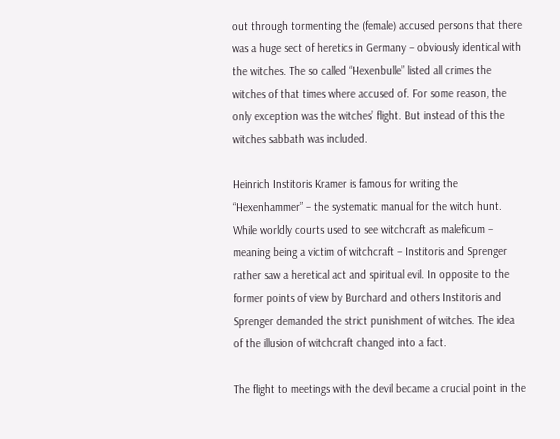out through tormenting the (female) accused persons that there was a huge sect of heretics in Germany – obviously identical with the witches. The so called “Hexenbulle” listed all crimes the witches of that times where accused of. For some reason, the only exception was the witches’ flight. But instead of this the witches sabbath was included.

Heinrich Institoris Kramer is famous for writing the “Hexenhammer” – the systematic manual for the witch hunt. While worldly courts used to see witchcraft as maleficum – meaning being a victim of witchcraft – Institoris and Sprenger rather saw a heretical act and spiritual evil. In opposite to the former points of view by Burchard and others Institoris and Sprenger demanded the strict punishment of witches. The idea of the illusion of witchcraft changed into a fact.

The flight to meetings with the devil became a crucial point in the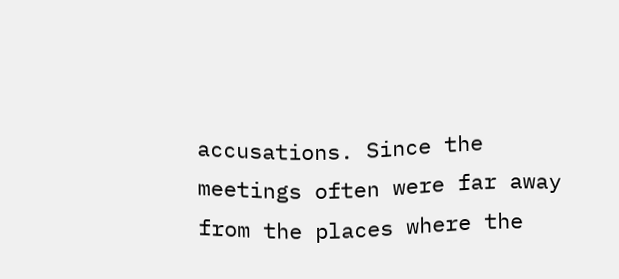accusations. Since the meetings often were far away from the places where the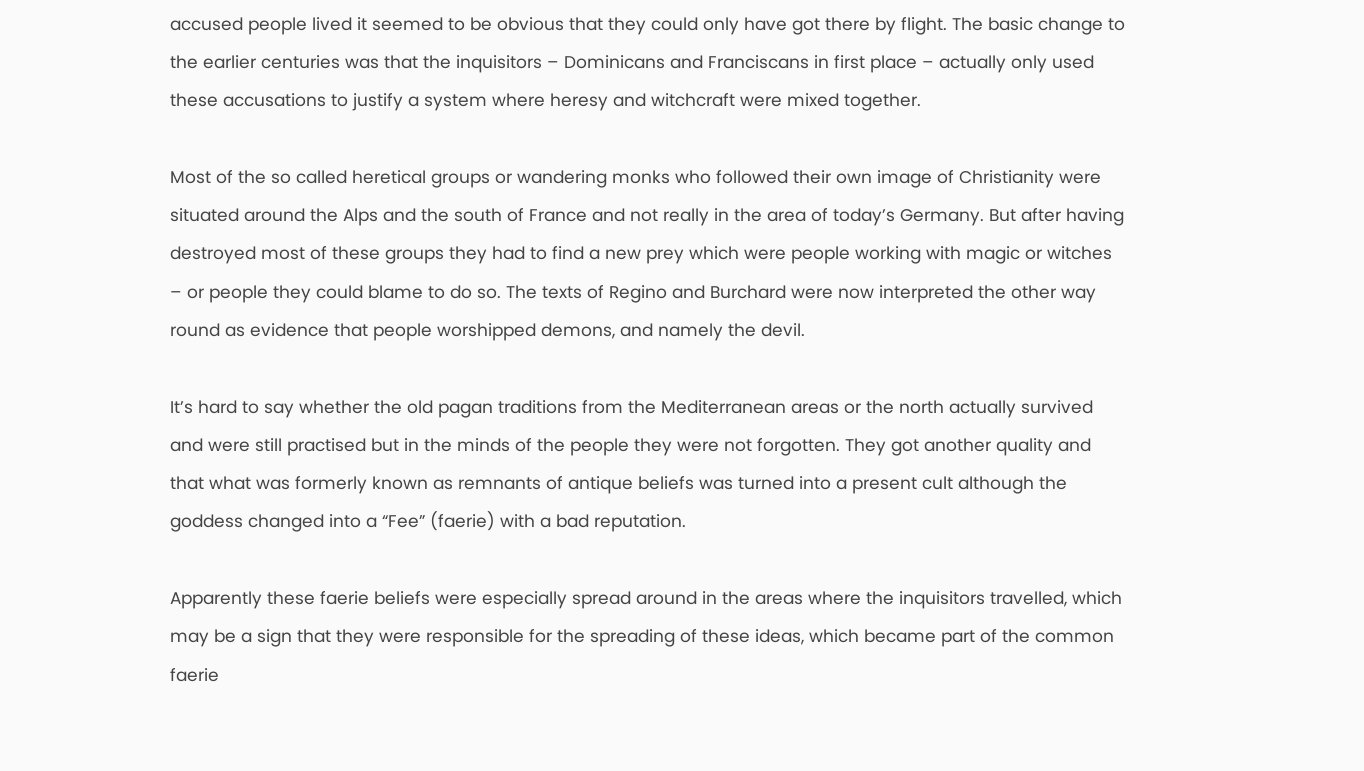accused people lived it seemed to be obvious that they could only have got there by flight. The basic change to the earlier centuries was that the inquisitors – Dominicans and Franciscans in first place – actually only used these accusations to justify a system where heresy and witchcraft were mixed together.

Most of the so called heretical groups or wandering monks who followed their own image of Christianity were situated around the Alps and the south of France and not really in the area of today’s Germany. But after having destroyed most of these groups they had to find a new prey which were people working with magic or witches – or people they could blame to do so. The texts of Regino and Burchard were now interpreted the other way round as evidence that people worshipped demons, and namely the devil.

It’s hard to say whether the old pagan traditions from the Mediterranean areas or the north actually survived and were still practised but in the minds of the people they were not forgotten. They got another quality and that what was formerly known as remnants of antique beliefs was turned into a present cult although the goddess changed into a “Fee” (faerie) with a bad reputation.

Apparently these faerie beliefs were especially spread around in the areas where the inquisitors travelled, which may be a sign that they were responsible for the spreading of these ideas, which became part of the common faerie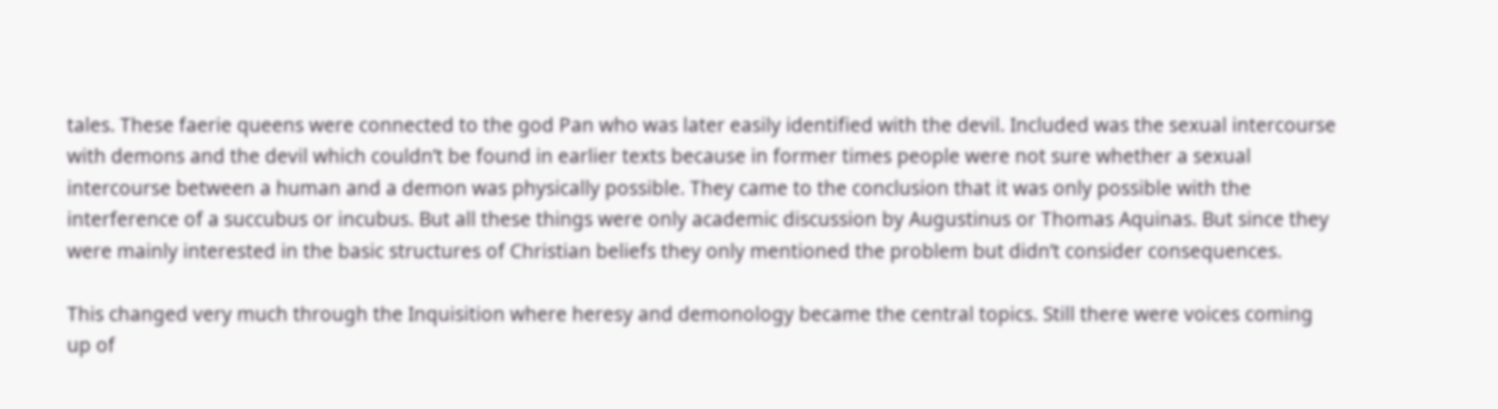tales. These faerie queens were connected to the god Pan who was later easily identified with the devil. Included was the sexual intercourse with demons and the devil which couldn’t be found in earlier texts because in former times people were not sure whether a sexual intercourse between a human and a demon was physically possible. They came to the conclusion that it was only possible with the interference of a succubus or incubus. But all these things were only academic discussion by Augustinus or Thomas Aquinas. But since they were mainly interested in the basic structures of Christian beliefs they only mentioned the problem but didn’t consider consequences.

This changed very much through the Inquisition where heresy and demonology became the central topics. Still there were voices coming up of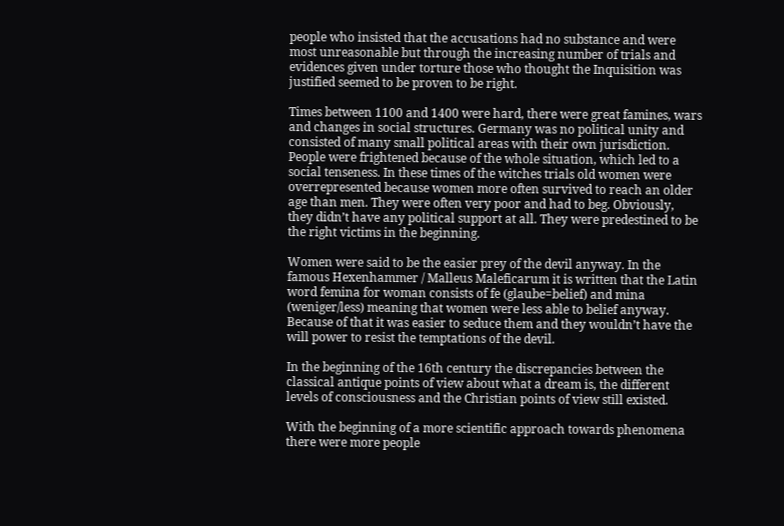people who insisted that the accusations had no substance and were most unreasonable but through the increasing number of trials and evidences given under torture those who thought the Inquisition was justified seemed to be proven to be right.

Times between 1100 and 1400 were hard, there were great famines, wars and changes in social structures. Germany was no political unity and consisted of many small political areas with their own jurisdiction. People were frightened because of the whole situation, which led to a social tenseness. In these times of the witches trials old women were overrepresented because women more often survived to reach an older age than men. They were often very poor and had to beg. Obviously, they didn’t have any political support at all. They were predestined to be the right victims in the beginning.

Women were said to be the easier prey of the devil anyway. In the famous Hexenhammer / Malleus Maleficarum it is written that the Latin word femina for woman consists of fe (glaube=belief) and mina (weniger/less) meaning that women were less able to belief anyway. Because of that it was easier to seduce them and they wouldn’t have the will power to resist the temptations of the devil.

In the beginning of the 16th century the discrepancies between the classical antique points of view about what a dream is, the different levels of consciousness and the Christian points of view still existed.

With the beginning of a more scientific approach towards phenomena there were more people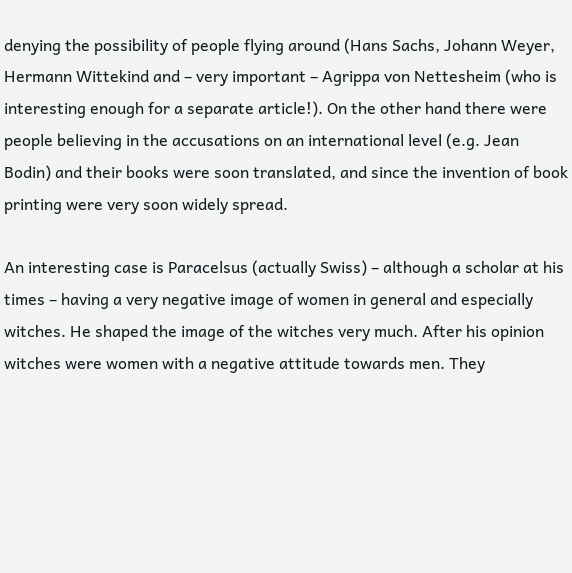denying the possibility of people flying around (Hans Sachs, Johann Weyer, Hermann Wittekind and – very important – Agrippa von Nettesheim (who is interesting enough for a separate article!). On the other hand there were people believing in the accusations on an international level (e.g. Jean Bodin) and their books were soon translated, and since the invention of book printing were very soon widely spread.

An interesting case is Paracelsus (actually Swiss) – although a scholar at his times – having a very negative image of women in general and especially witches. He shaped the image of the witches very much. After his opinion witches were women with a negative attitude towards men. They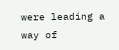were leading a way of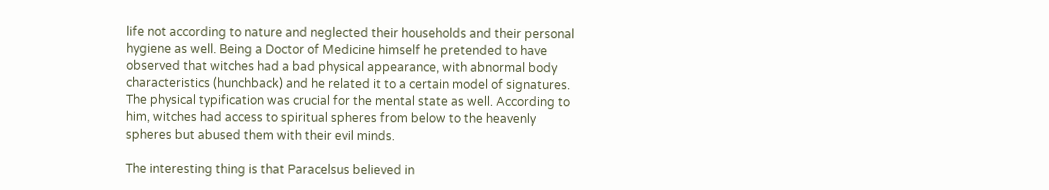life not according to nature and neglected their households and their personal hygiene as well. Being a Doctor of Medicine himself he pretended to have observed that witches had a bad physical appearance, with abnormal body characteristics (hunchback) and he related it to a certain model of signatures. The physical typification was crucial for the mental state as well. According to him, witches had access to spiritual spheres from below to the heavenly spheres but abused them with their evil minds.

The interesting thing is that Paracelsus believed in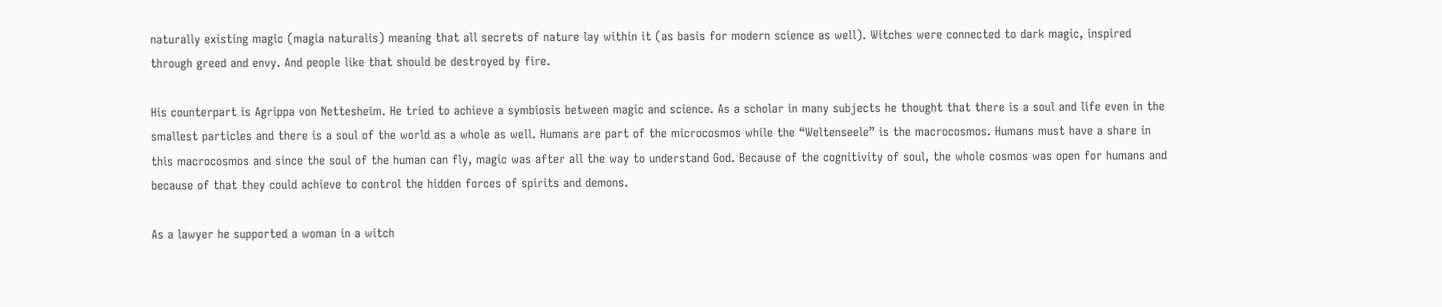naturally existing magic (magia naturalis) meaning that all secrets of nature lay within it (as basis for modern science as well). Witches were connected to dark magic, inspired through greed and envy. And people like that should be destroyed by fire.

His counterpart is Agrippa von Nettesheim. He tried to achieve a symbiosis between magic and science. As a scholar in many subjects he thought that there is a soul and life even in the smallest particles and there is a soul of the world as a whole as well. Humans are part of the microcosmos while the “Weltenseele” is the macrocosmos. Humans must have a share in this macrocosmos and since the soul of the human can fly, magic was after all the way to understand God. Because of the cognitivity of soul, the whole cosmos was open for humans and because of that they could achieve to control the hidden forces of spirits and demons.

As a lawyer he supported a woman in a witch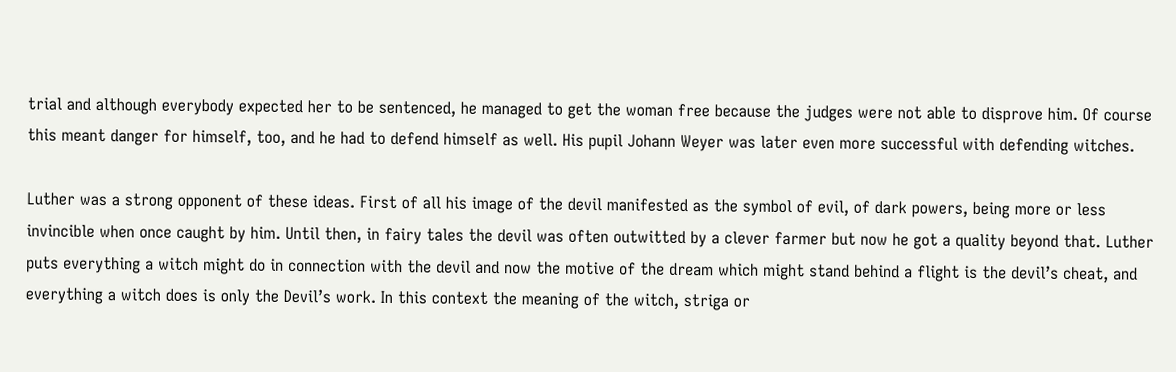trial and although everybody expected her to be sentenced, he managed to get the woman free because the judges were not able to disprove him. Of course this meant danger for himself, too, and he had to defend himself as well. His pupil Johann Weyer was later even more successful with defending witches.

Luther was a strong opponent of these ideas. First of all his image of the devil manifested as the symbol of evil, of dark powers, being more or less invincible when once caught by him. Until then, in fairy tales the devil was often outwitted by a clever farmer but now he got a quality beyond that. Luther puts everything a witch might do in connection with the devil and now the motive of the dream which might stand behind a flight is the devil’s cheat, and everything a witch does is only the Devil’s work. In this context the meaning of the witch, striga or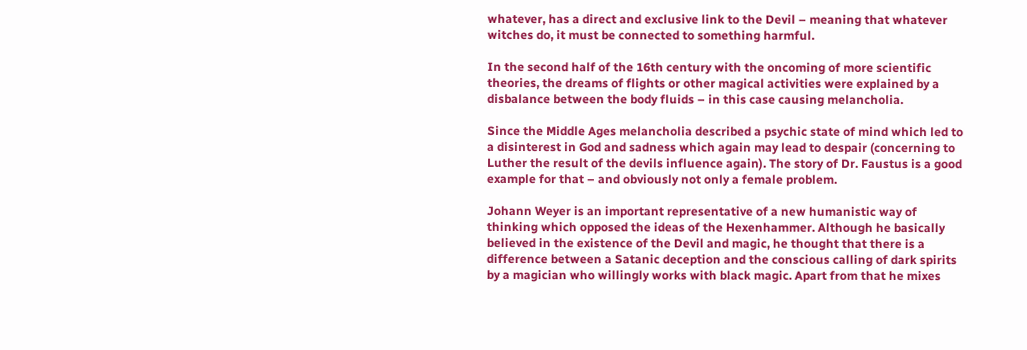whatever, has a direct and exclusive link to the Devil – meaning that whatever witches do, it must be connected to something harmful.

In the second half of the 16th century with the oncoming of more scientific theories, the dreams of flights or other magical activities were explained by a disbalance between the body fluids – in this case causing melancholia.

Since the Middle Ages melancholia described a psychic state of mind which led to a disinterest in God and sadness which again may lead to despair (concerning to Luther the result of the devils influence again). The story of Dr. Faustus is a good example for that – and obviously not only a female problem.

Johann Weyer is an important representative of a new humanistic way of thinking which opposed the ideas of the Hexenhammer. Although he basically believed in the existence of the Devil and magic, he thought that there is a difference between a Satanic deception and the conscious calling of dark spirits by a magician who willingly works with black magic. Apart from that he mixes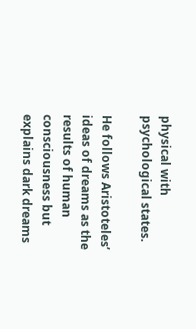physical with psychological states.

He follows Aristoteles’ ideas of dreams as the results of human consciousness but explains dark dreams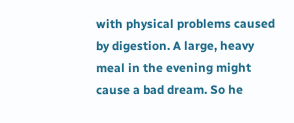with physical problems caused by digestion. A large, heavy meal in the evening might cause a bad dream. So he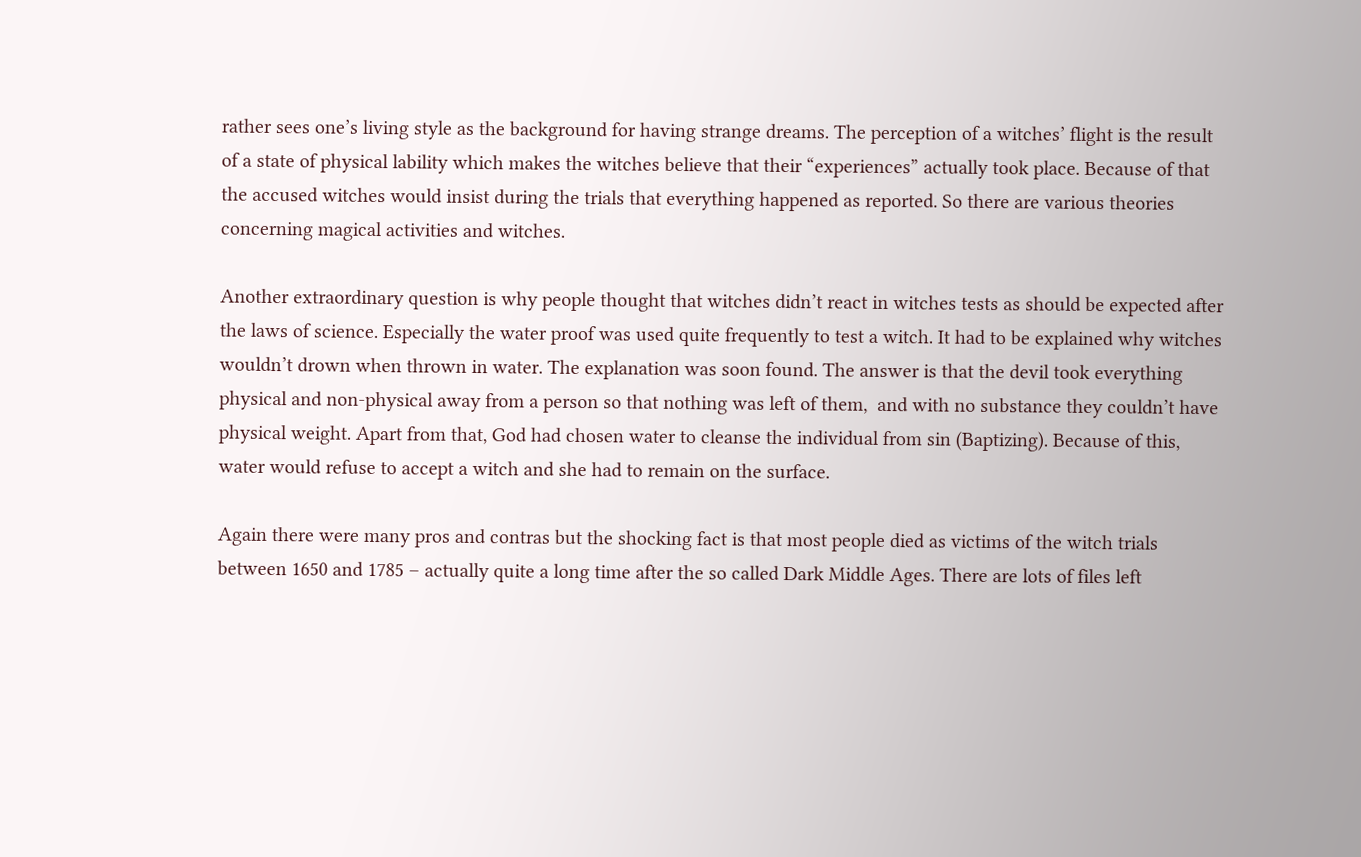rather sees one’s living style as the background for having strange dreams. The perception of a witches’ flight is the result of a state of physical lability which makes the witches believe that their “experiences” actually took place. Because of that the accused witches would insist during the trials that everything happened as reported. So there are various theories concerning magical activities and witches.

Another extraordinary question is why people thought that witches didn’t react in witches tests as should be expected after the laws of science. Especially the water proof was used quite frequently to test a witch. It had to be explained why witches wouldn’t drown when thrown in water. The explanation was soon found. The answer is that the devil took everything physical and non-physical away from a person so that nothing was left of them,  and with no substance they couldn’t have physical weight. Apart from that, God had chosen water to cleanse the individual from sin (Baptizing). Because of this, water would refuse to accept a witch and she had to remain on the surface.

Again there were many pros and contras but the shocking fact is that most people died as victims of the witch trials between 1650 and 1785 – actually quite a long time after the so called Dark Middle Ages. There are lots of files left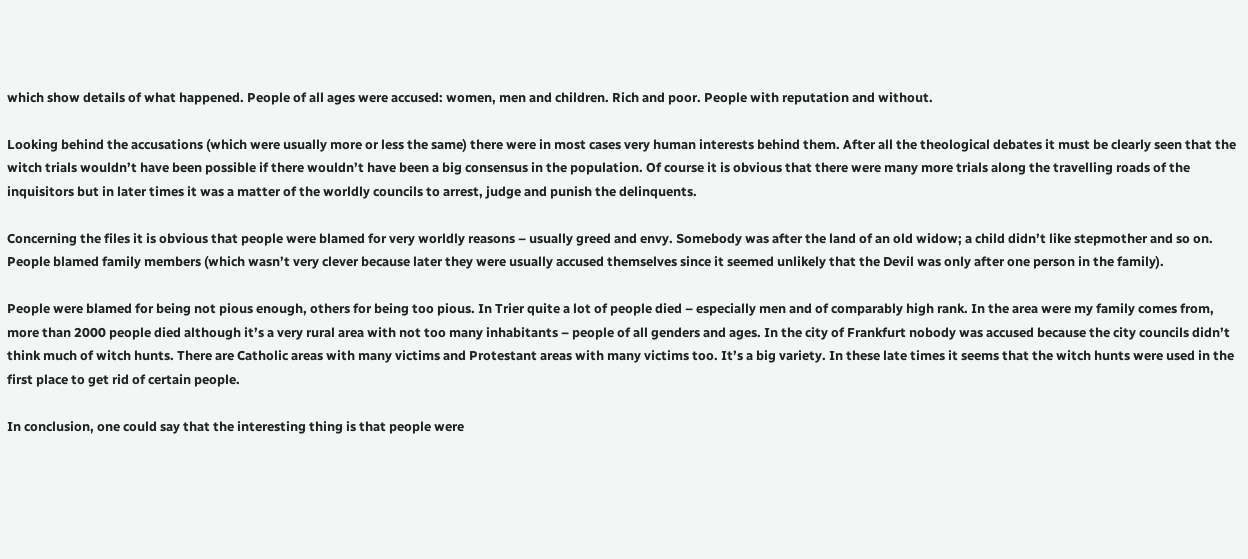which show details of what happened. People of all ages were accused: women, men and children. Rich and poor. People with reputation and without.

Looking behind the accusations (which were usually more or less the same) there were in most cases very human interests behind them. After all the theological debates it must be clearly seen that the witch trials wouldn’t have been possible if there wouldn’t have been a big consensus in the population. Of course it is obvious that there were many more trials along the travelling roads of the inquisitors but in later times it was a matter of the worldly councils to arrest, judge and punish the delinquents.

Concerning the files it is obvious that people were blamed for very worldly reasons – usually greed and envy. Somebody was after the land of an old widow; a child didn’t like stepmother and so on. People blamed family members (which wasn’t very clever because later they were usually accused themselves since it seemed unlikely that the Devil was only after one person in the family).

People were blamed for being not pious enough, others for being too pious. In Trier quite a lot of people died – especially men and of comparably high rank. In the area were my family comes from, more than 2000 people died although it’s a very rural area with not too many inhabitants – people of all genders and ages. In the city of Frankfurt nobody was accused because the city councils didn’t think much of witch hunts. There are Catholic areas with many victims and Protestant areas with many victims too. It’s a big variety. In these late times it seems that the witch hunts were used in the first place to get rid of certain people.

In conclusion, one could say that the interesting thing is that people were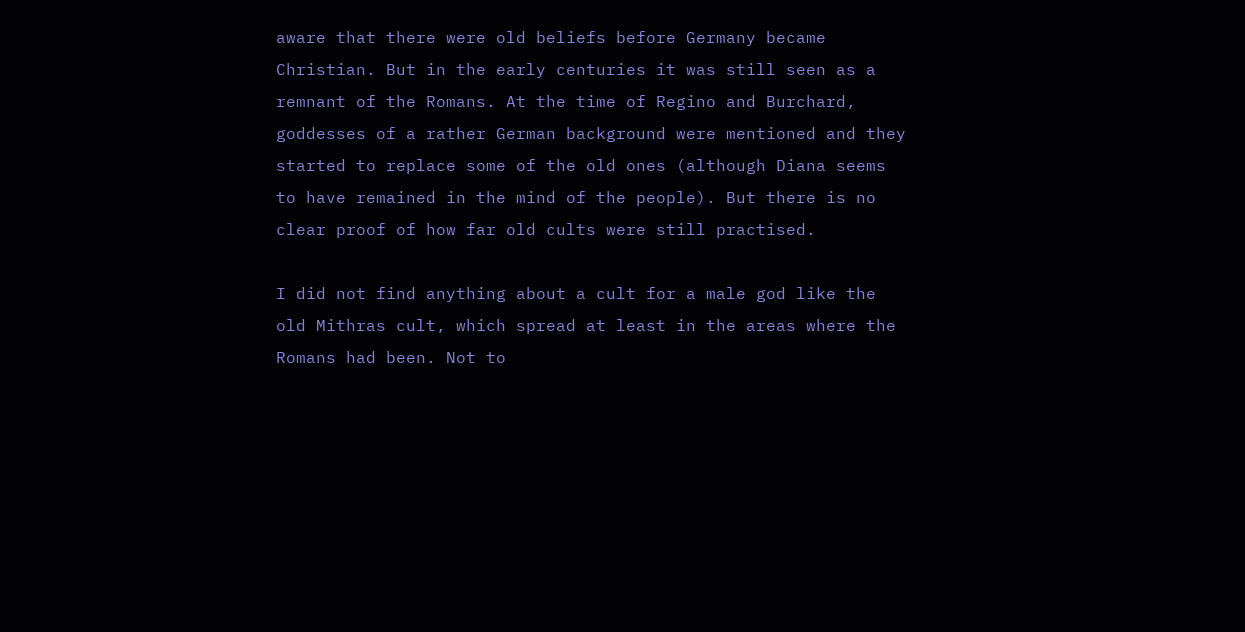aware that there were old beliefs before Germany became Christian. But in the early centuries it was still seen as a remnant of the Romans. At the time of Regino and Burchard, goddesses of a rather German background were mentioned and they started to replace some of the old ones (although Diana seems to have remained in the mind of the people). But there is no clear proof of how far old cults were still practised.

I did not find anything about a cult for a male god like the old Mithras cult, which spread at least in the areas where the Romans had been. Not to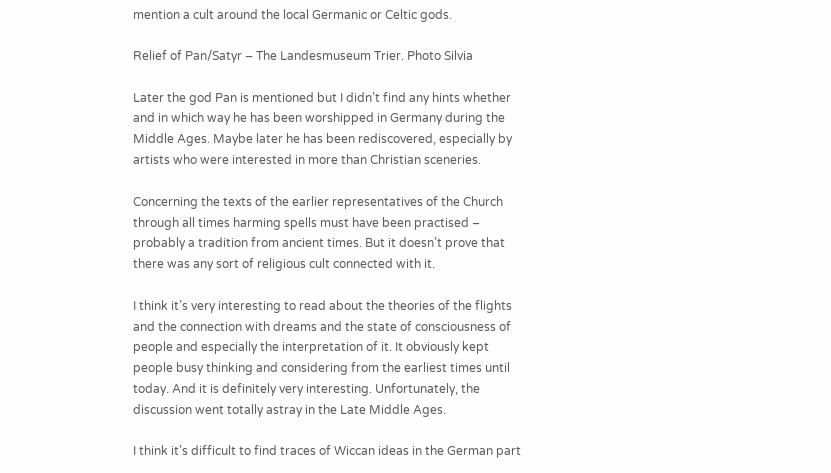mention a cult around the local Germanic or Celtic gods.

Relief of Pan/Satyr – The Landesmuseum Trier. Photo Silvia

Later the god Pan is mentioned but I didn’t find any hints whether and in which way he has been worshipped in Germany during the Middle Ages. Maybe later he has been rediscovered, especially by artists who were interested in more than Christian sceneries.

Concerning the texts of the earlier representatives of the Church through all times harming spells must have been practised – probably a tradition from ancient times. But it doesn’t prove that there was any sort of religious cult connected with it.

I think it’s very interesting to read about the theories of the flights and the connection with dreams and the state of consciousness of people and especially the interpretation of it. It obviously kept people busy thinking and considering from the earliest times until today. And it is definitely very interesting. Unfortunately, the discussion went totally astray in the Late Middle Ages.

I think it’s difficult to find traces of Wiccan ideas in the German part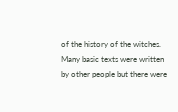of the history of the witches. Many basic texts were written by other people but there were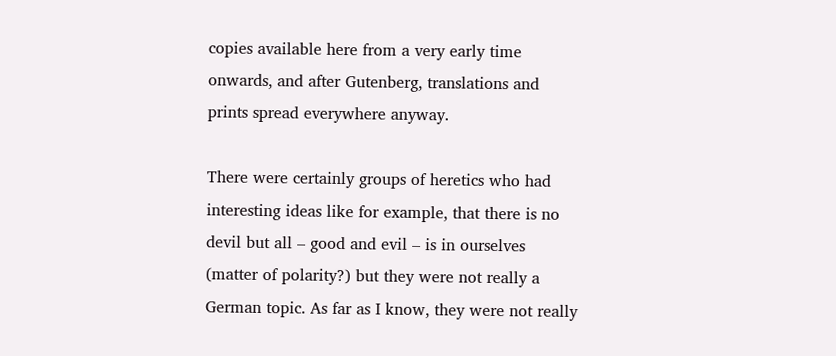copies available here from a very early time onwards, and after Gutenberg, translations and prints spread everywhere anyway.

There were certainly groups of heretics who had interesting ideas like for example, that there is no devil but all – good and evil – is in ourselves (matter of polarity?) but they were not really a German topic. As far as I know, they were not really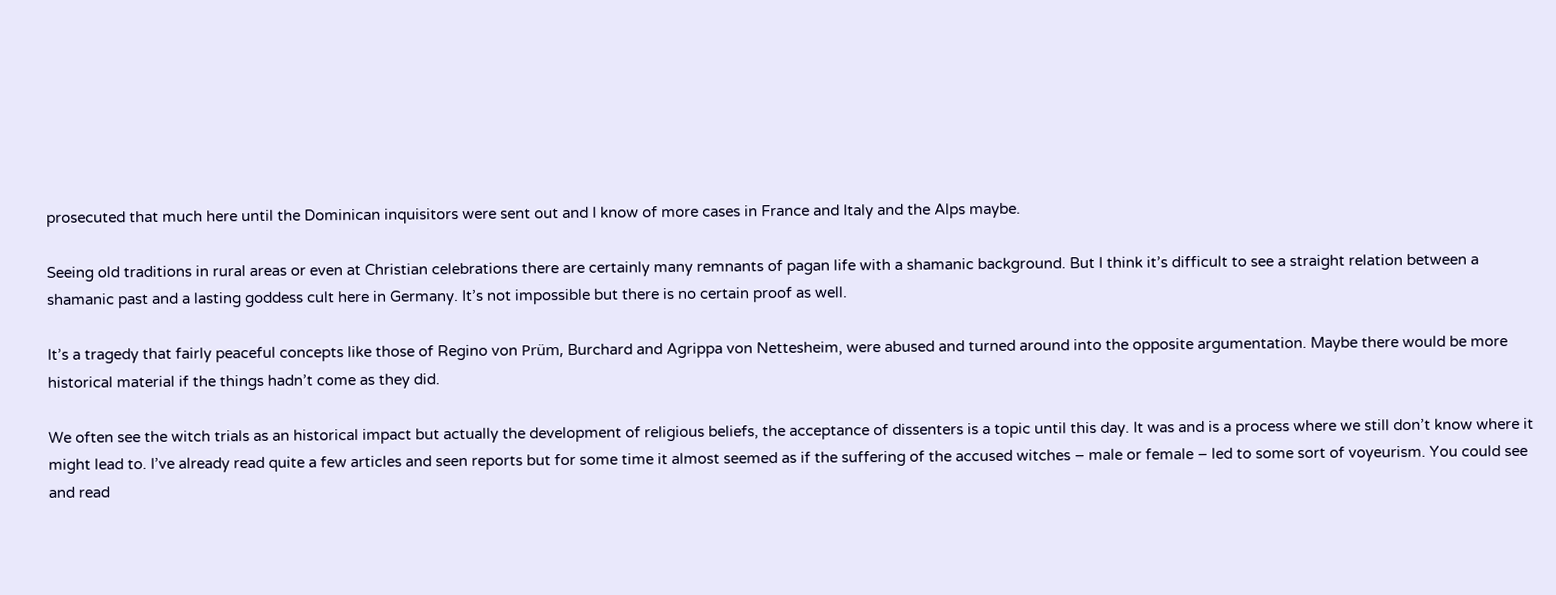prosecuted that much here until the Dominican inquisitors were sent out and I know of more cases in France and Italy and the Alps maybe.

Seeing old traditions in rural areas or even at Christian celebrations there are certainly many remnants of pagan life with a shamanic background. But I think it’s difficult to see a straight relation between a shamanic past and a lasting goddess cult here in Germany. It’s not impossible but there is no certain proof as well.

It’s a tragedy that fairly peaceful concepts like those of Regino von Prüm, Burchard and Agrippa von Nettesheim, were abused and turned around into the opposite argumentation. Maybe there would be more historical material if the things hadn’t come as they did.

We often see the witch trials as an historical impact but actually the development of religious beliefs, the acceptance of dissenters is a topic until this day. It was and is a process where we still don’t know where it might lead to. I’ve already read quite a few articles and seen reports but for some time it almost seemed as if the suffering of the accused witches – male or female – led to some sort of voyeurism. You could see and read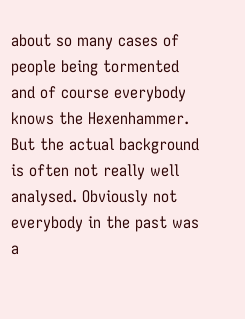about so many cases of people being tormented and of course everybody knows the Hexenhammer. But the actual background is often not really well analysed. Obviously not everybody in the past was a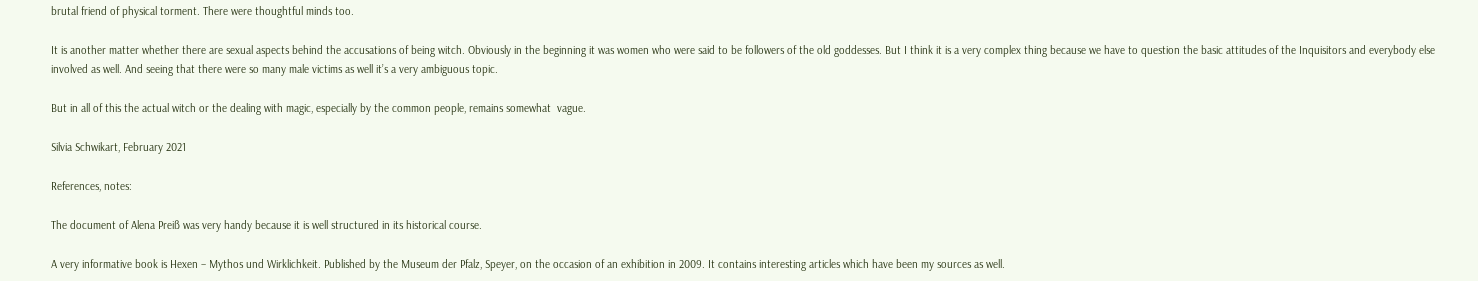brutal friend of physical torment. There were thoughtful minds too.

It is another matter whether there are sexual aspects behind the accusations of being witch. Obviously in the beginning it was women who were said to be followers of the old goddesses. But I think it is a very complex thing because we have to question the basic attitudes of the Inquisitors and everybody else involved as well. And seeing that there were so many male victims as well it’s a very ambiguous topic.

But in all of this the actual witch or the dealing with magic, especially by the common people, remains somewhat  vague.

Silvia Schwikart, February 2021

References, notes:

The document of Alena Preiß was very handy because it is well structured in its historical course.

A very informative book is Hexen – Mythos und Wirklichkeit. Published by the Museum der Pfalz, Speyer, on the occasion of an exhibition in 2009. It contains interesting articles which have been my sources as well.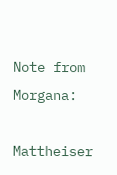Note from Morgana:

Mattheiser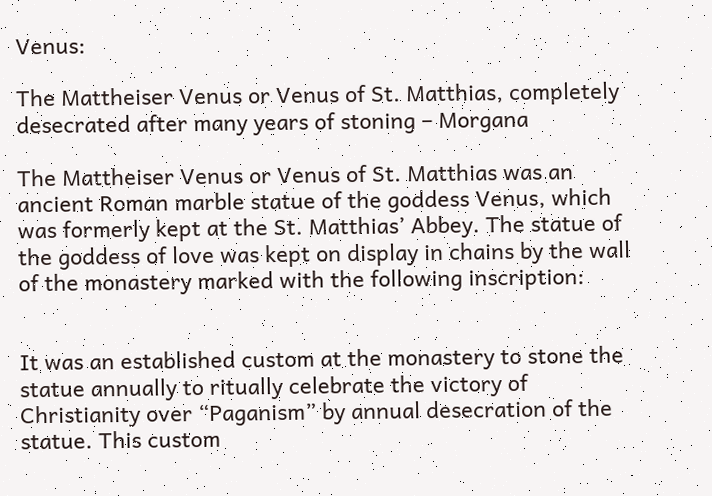Venus:

The Mattheiser Venus or Venus of St. Matthias, completely desecrated after many years of stoning – Morgana

The Mattheiser Venus or Venus of St. Matthias was an ancient Roman marble statue of the goddess Venus, which was formerly kept at the St. Matthias’ Abbey. The statue of the goddess of love was kept on display in chains by the wall of the monastery marked with the following inscription:


It was an established custom at the monastery to stone the statue annually to ritually celebrate the victory of Christianity over “Paganism” by annual desecration of the statue. This custom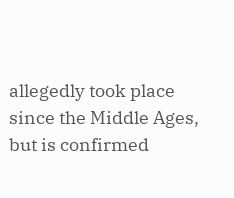allegedly took place since the Middle Ages, but is confirmed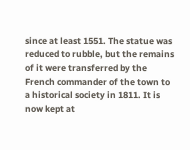since at least 1551. The statue was reduced to rubble, but the remains of it were transferred by the French commander of the town to a historical society in 1811. It is now kept at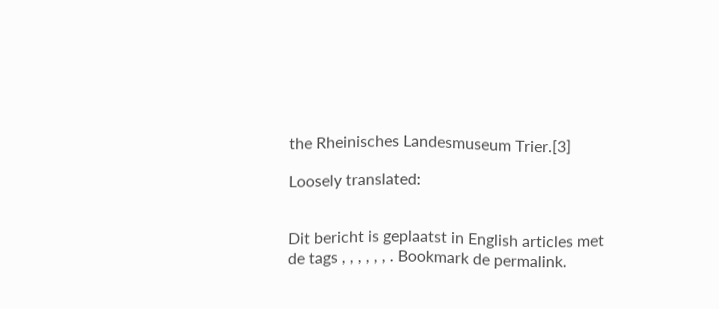the Rheinisches Landesmuseum Trier.[3]

Loosely translated:


Dit bericht is geplaatst in English articles met de tags , , , , , , . Bookmark de permalink.